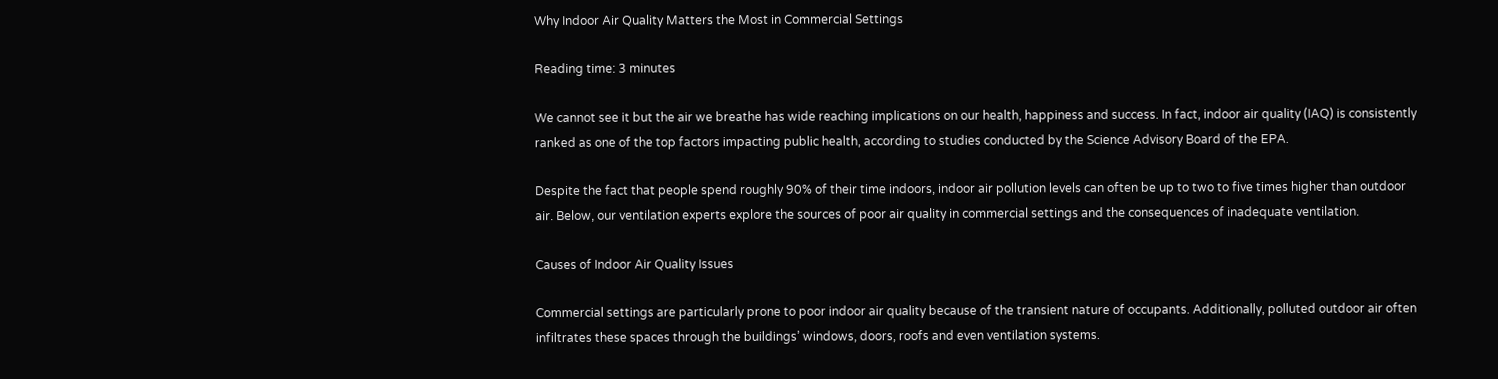Why Indoor Air Quality Matters the Most in Commercial Settings

Reading time: 3 minutes

We cannot see it but the air we breathe has wide reaching implications on our health, happiness and success. In fact, indoor air quality (IAQ) is consistently ranked as one of the top factors impacting public health, according to studies conducted by the Science Advisory Board of the EPA.

Despite the fact that people spend roughly 90% of their time indoors, indoor air pollution levels can often be up to two to five times higher than outdoor air. Below, our ventilation experts explore the sources of poor air quality in commercial settings and the consequences of inadequate ventilation.

Causes of Indoor Air Quality Issues

Commercial settings are particularly prone to poor indoor air quality because of the transient nature of occupants. Additionally, polluted outdoor air often infiltrates these spaces through the buildings’ windows, doors, roofs and even ventilation systems.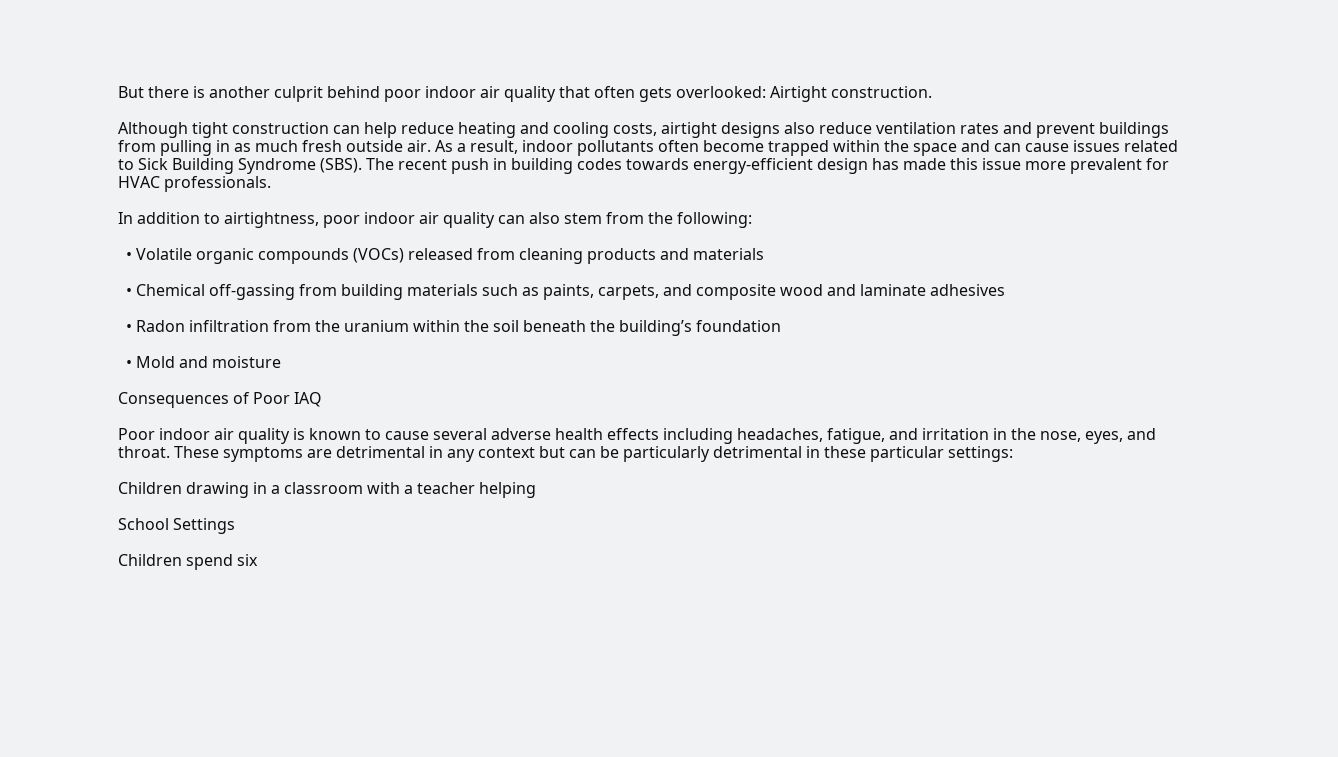But there is another culprit behind poor indoor air quality that often gets overlooked: Airtight construction.

Although tight construction can help reduce heating and cooling costs, airtight designs also reduce ventilation rates and prevent buildings from pulling in as much fresh outside air. As a result, indoor pollutants often become trapped within the space and can cause issues related to Sick Building Syndrome (SBS). The recent push in building codes towards energy-efficient design has made this issue more prevalent for HVAC professionals.

In addition to airtightness, poor indoor air quality can also stem from the following:

  • Volatile organic compounds (VOCs) released from cleaning products and materials

  • Chemical off-gassing from building materials such as paints, carpets, and composite wood and laminate adhesives

  • Radon infiltration from the uranium within the soil beneath the building’s foundation

  • Mold and moisture

Consequences of Poor IAQ

Poor indoor air quality is known to cause several adverse health effects including headaches, fatigue, and irritation in the nose, eyes, and throat. These symptoms are detrimental in any context but can be particularly detrimental in these particular settings:

Children drawing in a classroom with a teacher helping

School Settings

Children spend six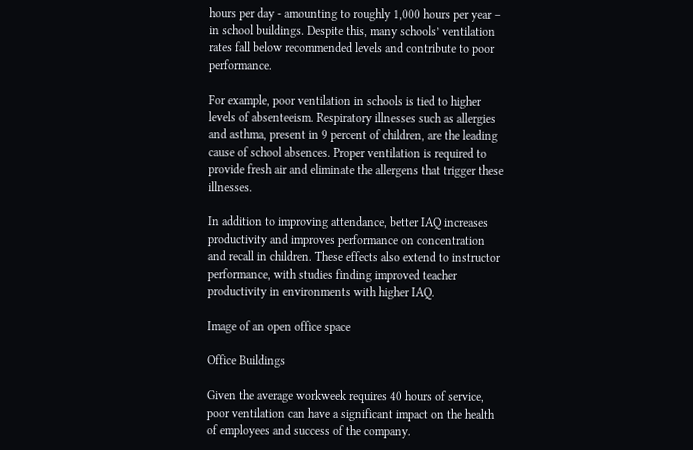hours per day - amounting to roughly 1,000 hours per year – in school buildings. Despite this, many schools’ ventilation rates fall below recommended levels and contribute to poor performance.

For example, poor ventilation in schools is tied to higher levels of absenteeism. Respiratory illnesses such as allergies and asthma, present in 9 percent of children, are the leading cause of school absences. Proper ventilation is required to provide fresh air and eliminate the allergens that trigger these illnesses.

In addition to improving attendance, better IAQ increases productivity and improves performance on concentration and recall in children. These effects also extend to instructor performance, with studies finding improved teacher productivity in environments with higher IAQ.

Image of an open office space

Office Buildings

Given the average workweek requires 40 hours of service, poor ventilation can have a significant impact on the health of employees and success of the company.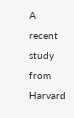A recent study from Harvard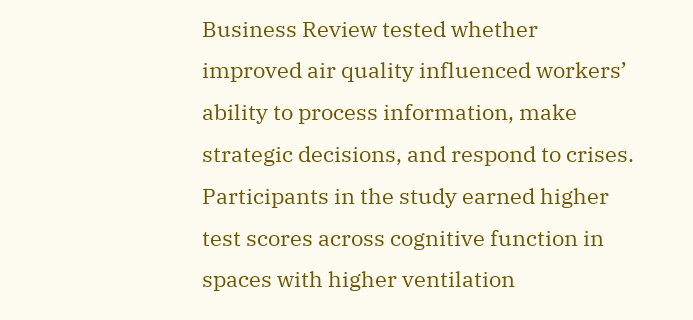Business Review tested whether improved air quality influenced workers’ ability to process information, make strategic decisions, and respond to crises. Participants in the study earned higher test scores across cognitive function in spaces with higher ventilation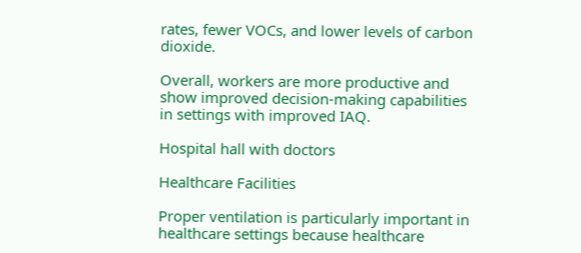rates, fewer VOCs, and lower levels of carbon dioxide.

Overall, workers are more productive and show improved decision-making capabilities in settings with improved IAQ.

Hospital hall with doctors

Healthcare Facilities

Proper ventilation is particularly important in healthcare settings because healthcare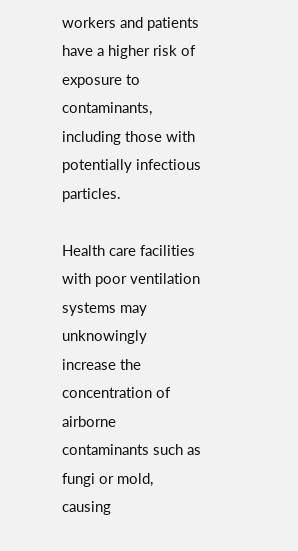workers and patients have a higher risk of exposure to contaminants, including those with potentially infectious particles.

Health care facilities with poor ventilation systems may unknowingly increase the concentration of airborne contaminants such as fungi or mold, causing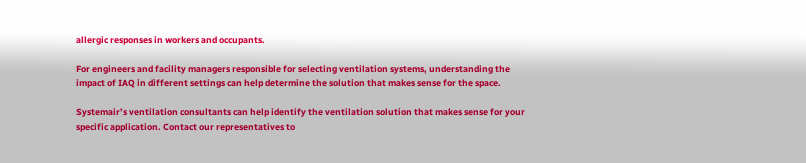allergic responses in workers and occupants.

For engineers and facility managers responsible for selecting ventilation systems, understanding the impact of IAQ in different settings can help determine the solution that makes sense for the space.

Systemair’s ventilation consultants can help identify the ventilation solution that makes sense for your specific application. Contact our representatives to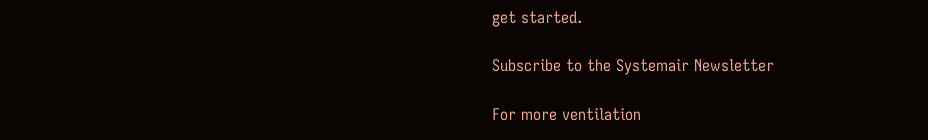get started.

Subscribe to the Systemair Newsletter

For more ventilation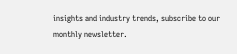insights and industry trends, subscribe to our monthly newsletter.